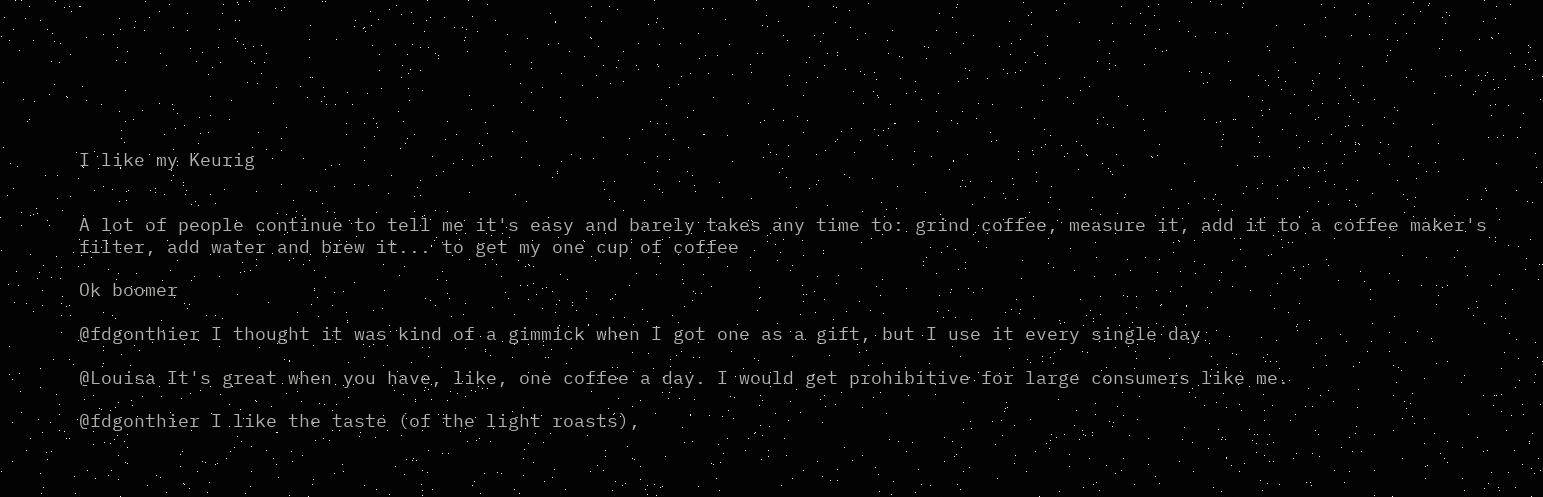I like my Keurig


A lot of people continue to tell me it's easy and barely takes any time to: grind coffee, measure it, add it to a coffee maker's filter, add water and brew it... to get my one cup of coffee

Ok boomer

@fdgonthier I thought it was kind of a gimmick when I got one as a gift, but I use it every single day

@Louisa It's great when you have, like, one coffee a day. I would get prohibitive for large consumers like me.

@fdgonthier I like the taste (of the light roasts),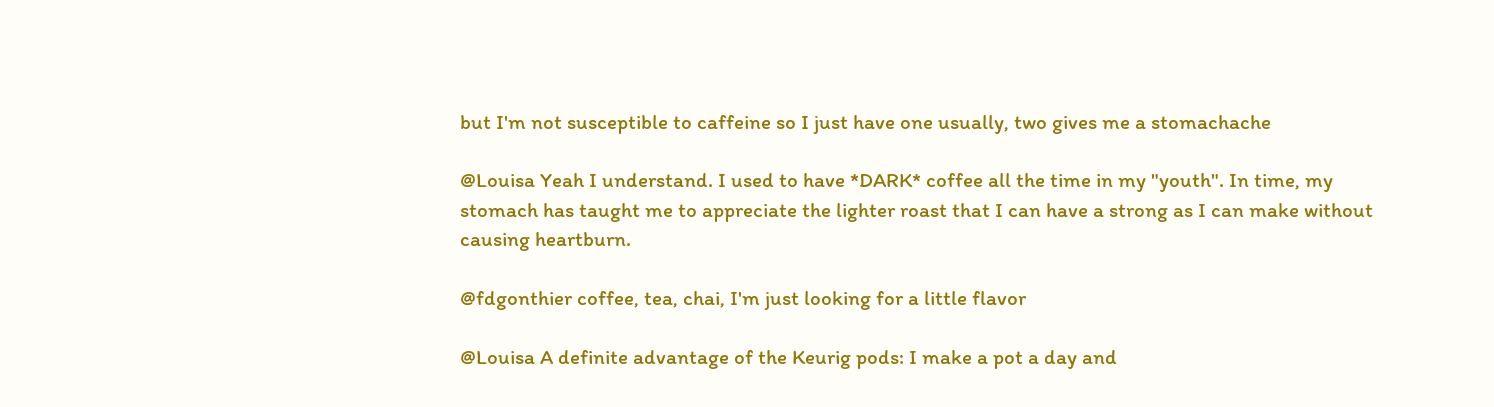but I'm not susceptible to caffeine so I just have one usually, two gives me a stomachache

@Louisa Yeah I understand. I used to have *DARK* coffee all the time in my "youth". In time, my stomach has taught me to appreciate the lighter roast that I can have a strong as I can make without causing heartburn.

@fdgonthier coffee, tea, chai, I'm just looking for a little flavor

@Louisa A definite advantage of the Keurig pods: I make a pot a day and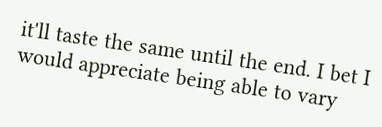it'll taste the same until the end. I bet I would appreciate being able to vary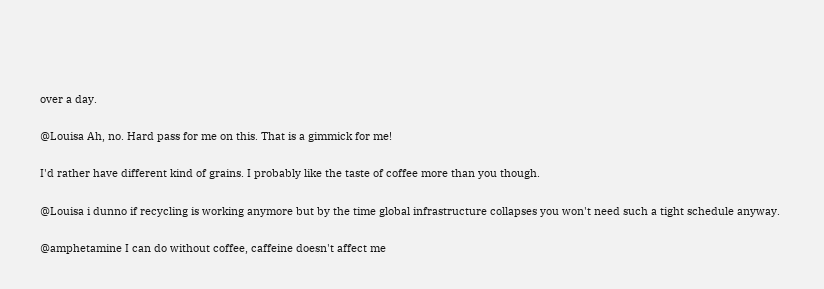over a day.

@Louisa Ah, no. Hard pass for me on this. That is a gimmick for me!

I'd rather have different kind of grains. I probably like the taste of coffee more than you though.

@Louisa i dunno if recycling is working anymore but by the time global infrastructure collapses you won't need such a tight schedule anyway.

@amphetamine I can do without coffee, caffeine doesn't affect me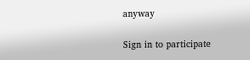anyway

Sign in to participate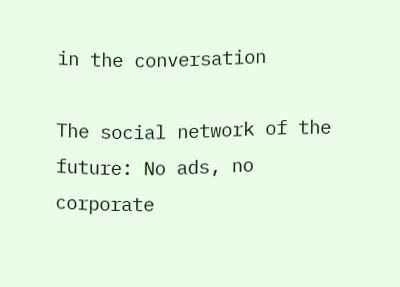in the conversation

The social network of the future: No ads, no corporate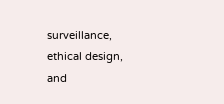surveillance, ethical design, and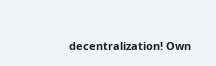decentralization! Own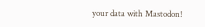your data with Mastodon!